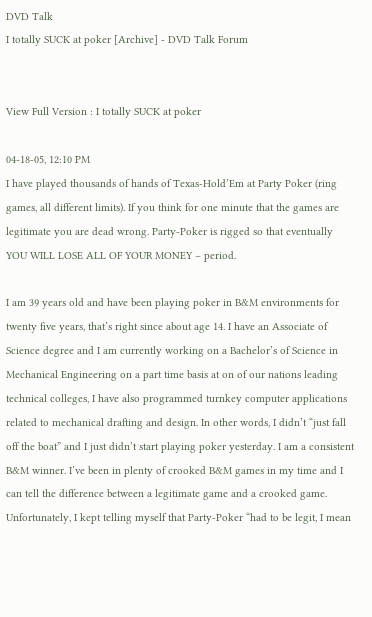DVD Talk
I totally SUCK at poker [Archive] - DVD Talk Forum


View Full Version : I totally SUCK at poker

04-18-05, 12:10 PM
I have played thousands of hands of Texas-Hold’Em at Party Poker (ring games, all different limits). If you think for one minute that the games are legitimate you are dead wrong. Party-Poker is rigged so that eventually YOU WILL LOSE ALL OF YOUR MONEY – period.

I am 39 years old and have been playing poker in B&M environments for twenty five years, that’s right since about age 14. I have an Associate of Science degree and I am currently working on a Bachelor’s of Science in Mechanical Engineering on a part time basis at on of our nations leading technical colleges, I have also programmed turnkey computer applications related to mechanical drafting and design. In other words, I didn’t “just fall off the boat” and I just didn’t start playing poker yesterday. I am a consistent B&M winner. I’ve been in plenty of crooked B&M games in my time and I can tell the difference between a legitimate game and a crooked game. Unfortunately, I kept telling myself that Party-Poker “had to be legit, I mean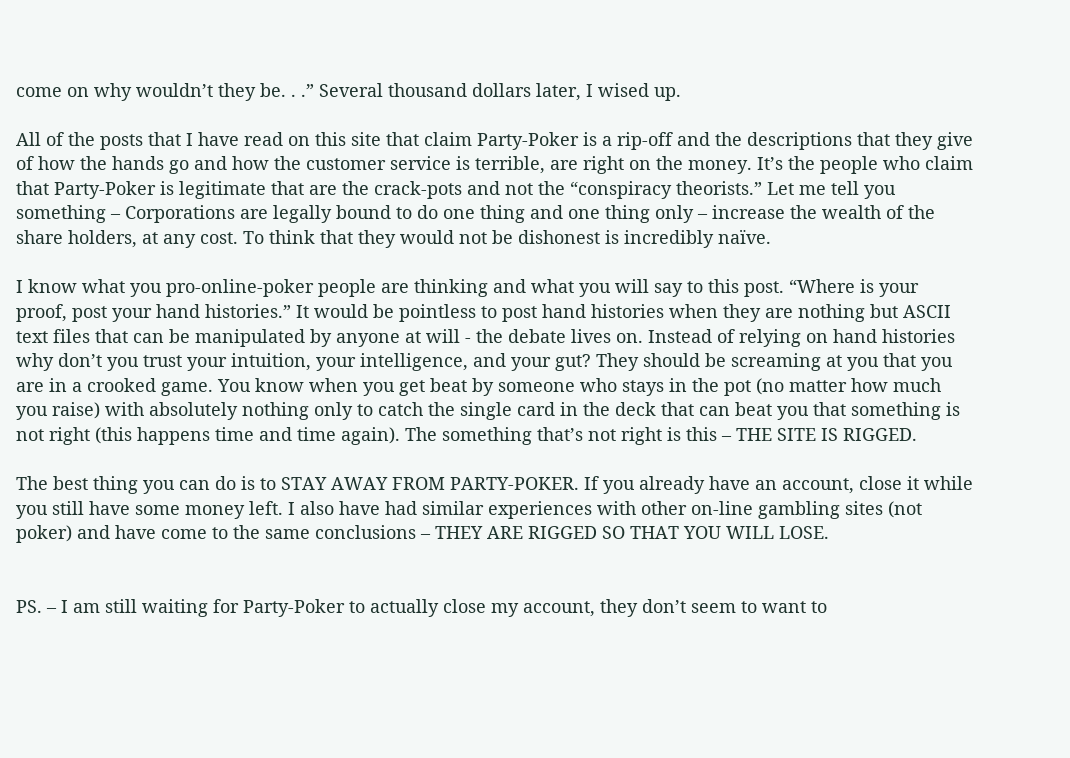come on why wouldn’t they be. . .” Several thousand dollars later, I wised up.

All of the posts that I have read on this site that claim Party-Poker is a rip-off and the descriptions that they give of how the hands go and how the customer service is terrible, are right on the money. It’s the people who claim that Party-Poker is legitimate that are the crack-pots and not the “conspiracy theorists.” Let me tell you something – Corporations are legally bound to do one thing and one thing only – increase the wealth of the share holders, at any cost. To think that they would not be dishonest is incredibly naïve.

I know what you pro-online-poker people are thinking and what you will say to this post. “Where is your proof, post your hand histories.” It would be pointless to post hand histories when they are nothing but ASCII text files that can be manipulated by anyone at will - the debate lives on. Instead of relying on hand histories why don’t you trust your intuition, your intelligence, and your gut? They should be screaming at you that you are in a crooked game. You know when you get beat by someone who stays in the pot (no matter how much you raise) with absolutely nothing only to catch the single card in the deck that can beat you that something is not right (this happens time and time again). The something that’s not right is this – THE SITE IS RIGGED.

The best thing you can do is to STAY AWAY FROM PARTY-POKER. If you already have an account, close it while you still have some money left. I also have had similar experiences with other on-line gambling sites (not poker) and have come to the same conclusions – THEY ARE RIGGED SO THAT YOU WILL LOSE.


PS. – I am still waiting for Party-Poker to actually close my account, they don’t seem to want to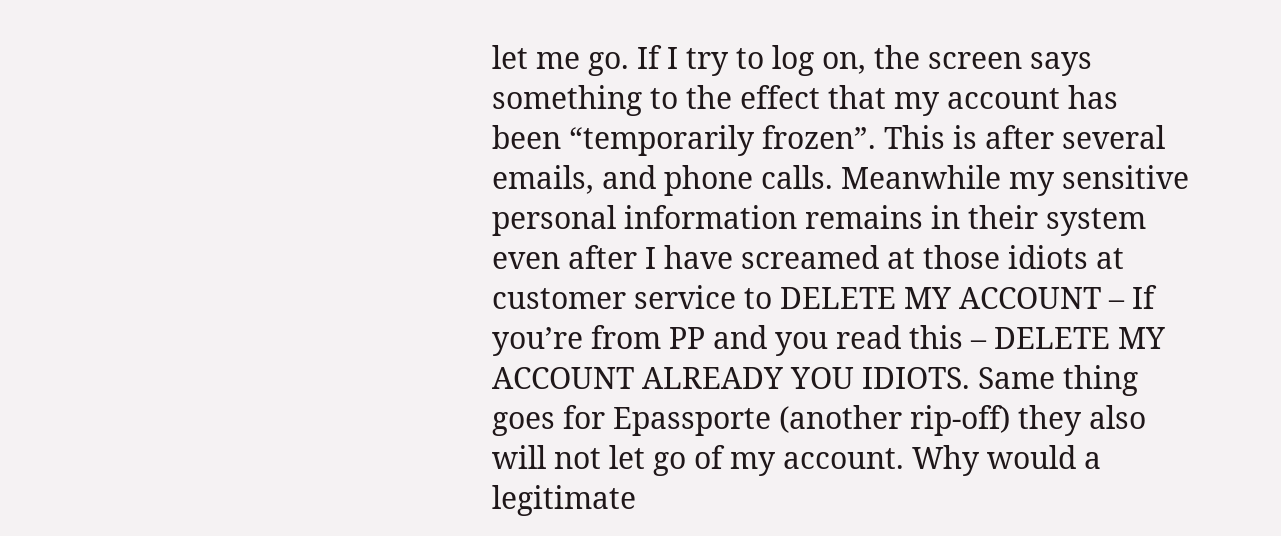let me go. If I try to log on, the screen says something to the effect that my account has been “temporarily frozen”. This is after several emails, and phone calls. Meanwhile my sensitive personal information remains in their system even after I have screamed at those idiots at customer service to DELETE MY ACCOUNT – If you’re from PP and you read this – DELETE MY ACCOUNT ALREADY YOU IDIOTS. Same thing goes for Epassporte (another rip-off) they also will not let go of my account. Why would a legitimate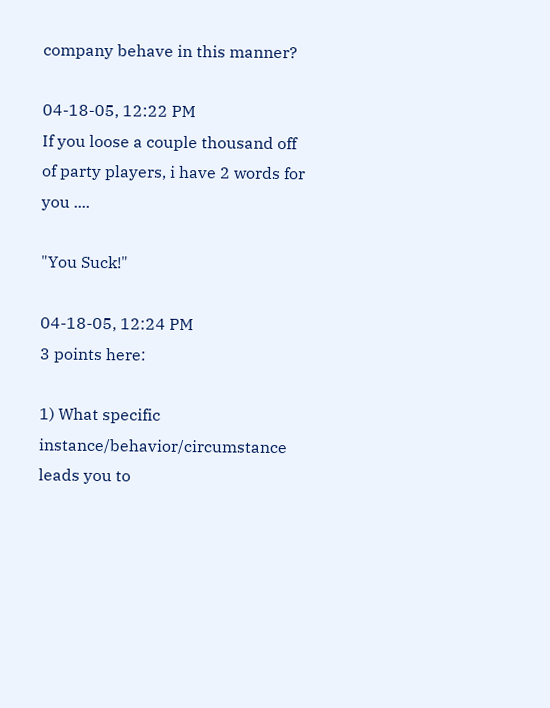company behave in this manner?

04-18-05, 12:22 PM
If you loose a couple thousand off of party players, i have 2 words for you ....

"You Suck!"

04-18-05, 12:24 PM
3 points here:

1) What specific instance/behavior/circumstance leads you to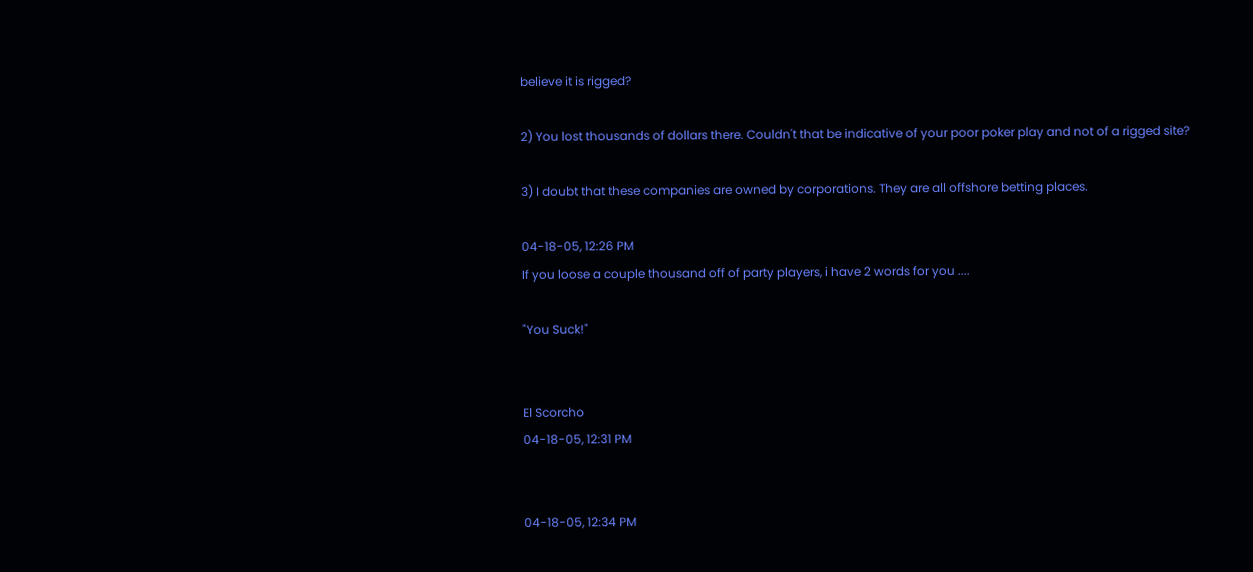believe it is rigged?

2) You lost thousands of dollars there. Couldn't that be indicative of your poor poker play and not of a rigged site?

3) I doubt that these companies are owned by corporations. They are all offshore betting places.

04-18-05, 12:26 PM
If you loose a couple thousand off of party players, i have 2 words for you ....

"You Suck!"


El Scorcho
04-18-05, 12:31 PM


04-18-05, 12:34 PM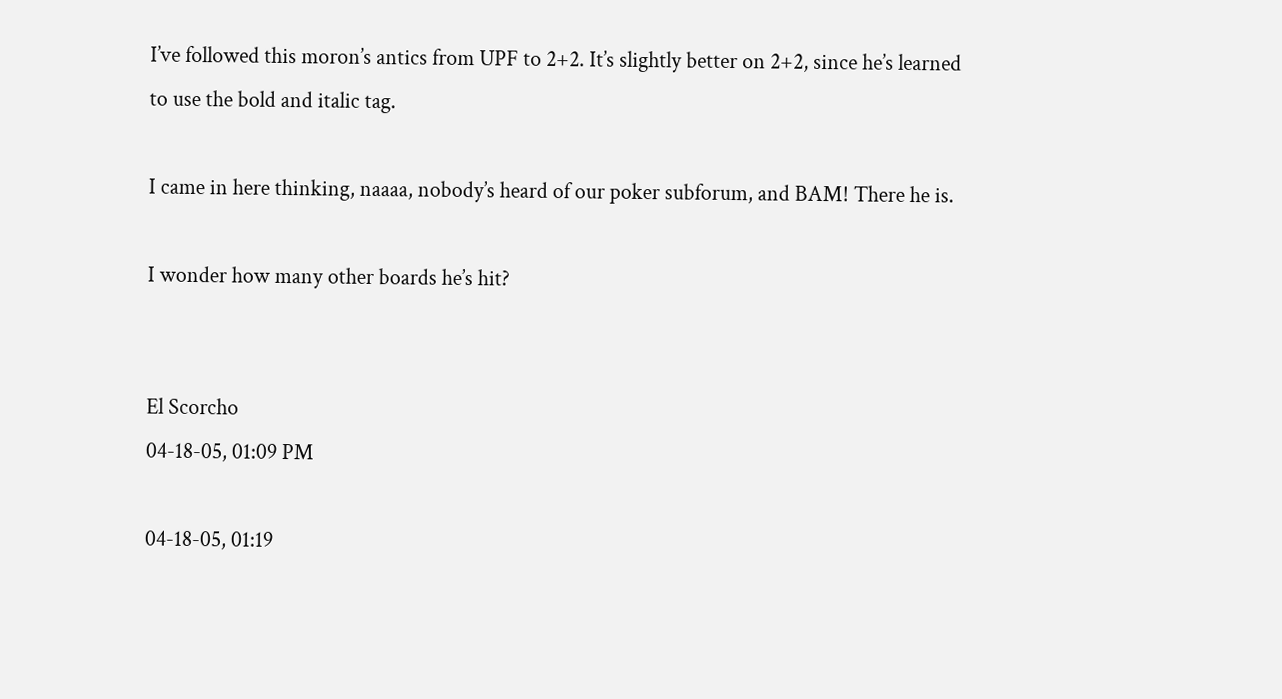I’ve followed this moron’s antics from UPF to 2+2. It’s slightly better on 2+2, since he’s learned to use the bold and italic tag.

I came in here thinking, naaaa, nobody’s heard of our poker subforum, and BAM! There he is.

I wonder how many other boards he’s hit?


El Scorcho
04-18-05, 01:09 PM

04-18-05, 01:19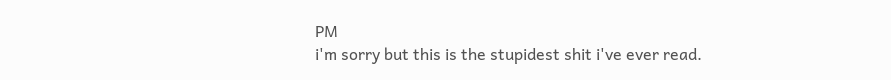PM
i'm sorry but this is the stupidest shit i've ever read.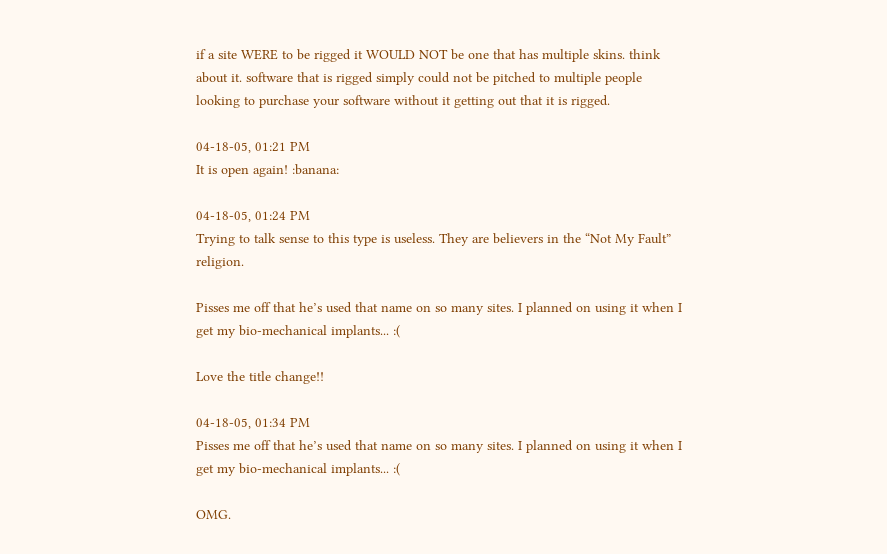if a site WERE to be rigged it WOULD NOT be one that has multiple skins. think about it. software that is rigged simply could not be pitched to multiple people looking to purchase your software without it getting out that it is rigged.

04-18-05, 01:21 PM
It is open again! :banana:

04-18-05, 01:24 PM
Trying to talk sense to this type is useless. They are believers in the “Not My Fault” religion.

Pisses me off that he’s used that name on so many sites. I planned on using it when I get my bio-mechanical implants... :(

Love the title change!!

04-18-05, 01:34 PM
Pisses me off that he’s used that name on so many sites. I planned on using it when I get my bio-mechanical implants... :(

OMG.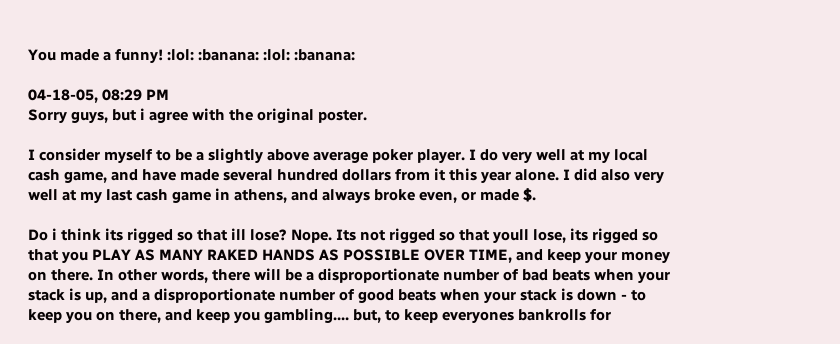You made a funny! :lol: :banana: :lol: :banana:

04-18-05, 08:29 PM
Sorry guys, but i agree with the original poster.

I consider myself to be a slightly above average poker player. I do very well at my local cash game, and have made several hundred dollars from it this year alone. I did also very well at my last cash game in athens, and always broke even, or made $.

Do i think its rigged so that ill lose? Nope. Its not rigged so that youll lose, its rigged so that you PLAY AS MANY RAKED HANDS AS POSSIBLE OVER TIME, and keep your money on there. In other words, there will be a disproportionate number of bad beats when your stack is up, and a disproportionate number of good beats when your stack is down - to keep you on there, and keep you gambling.... but, to keep everyones bankrolls for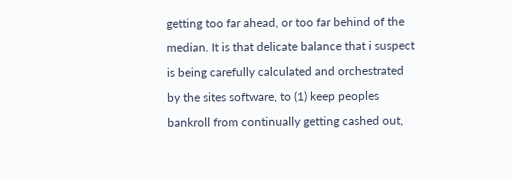getting too far ahead, or too far behind of the median. It is that delicate balance that i suspect is being carefully calculated and orchestrated by the sites software, to (1) keep peoples bankroll from continually getting cashed out,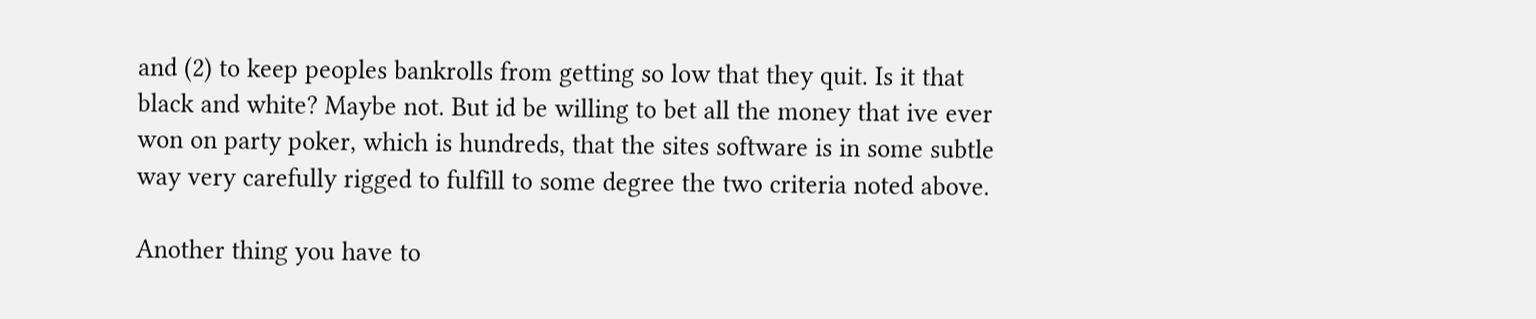and (2) to keep peoples bankrolls from getting so low that they quit. Is it that black and white? Maybe not. But id be willing to bet all the money that ive ever won on party poker, which is hundreds, that the sites software is in some subtle way very carefully rigged to fulfill to some degree the two criteria noted above.

Another thing you have to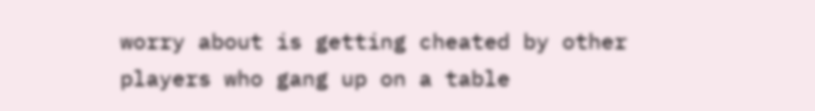worry about is getting cheated by other players who gang up on a table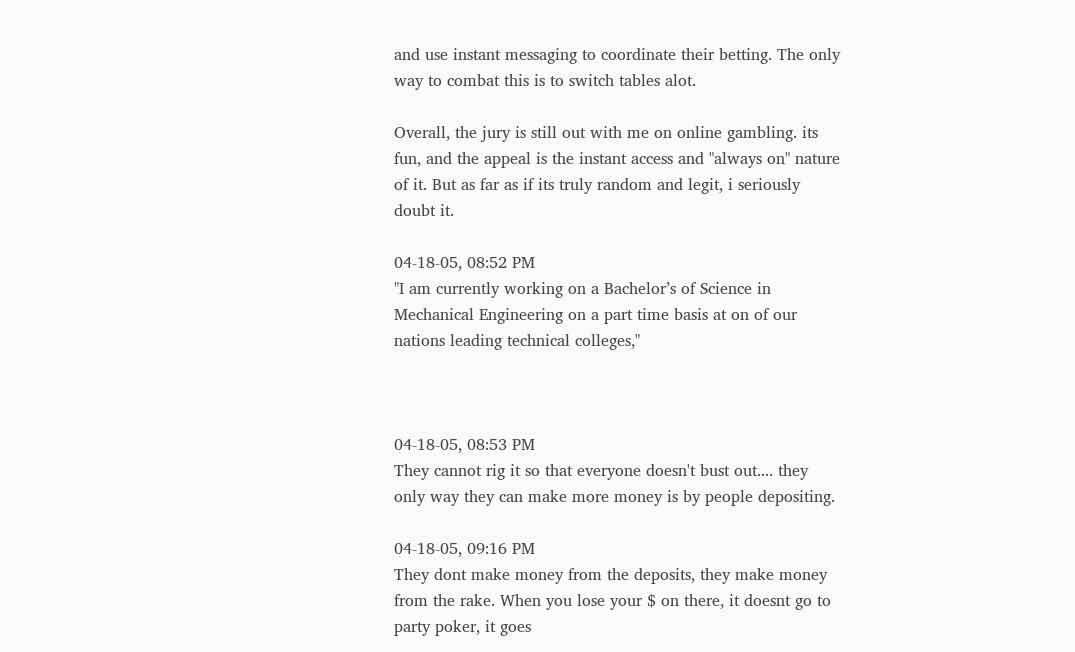and use instant messaging to coordinate their betting. The only way to combat this is to switch tables alot.

Overall, the jury is still out with me on online gambling. its fun, and the appeal is the instant access and "always on" nature of it. But as far as if its truly random and legit, i seriously doubt it.

04-18-05, 08:52 PM
"I am currently working on a Bachelor’s of Science in Mechanical Engineering on a part time basis at on of our nations leading technical colleges,"



04-18-05, 08:53 PM
They cannot rig it so that everyone doesn't bust out.... they only way they can make more money is by people depositing.

04-18-05, 09:16 PM
They dont make money from the deposits, they make money from the rake. When you lose your $ on there, it doesnt go to party poker, it goes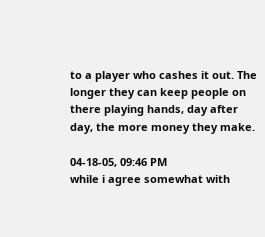to a player who cashes it out. The longer they can keep people on there playing hands, day after day, the more money they make.

04-18-05, 09:46 PM
while i agree somewhat with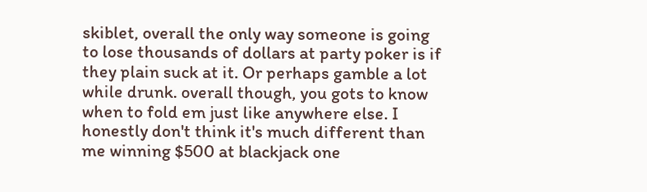skiblet, overall the only way someone is going to lose thousands of dollars at party poker is if they plain suck at it. Or perhaps gamble a lot while drunk. overall though, you gots to know when to fold em just like anywhere else. I honestly don't think it's much different than me winning $500 at blackjack one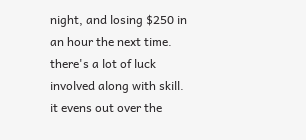night, and losing $250 in an hour the next time. there's a lot of luck involved along with skill. it evens out over the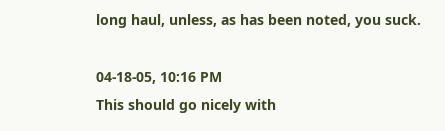long haul, unless, as has been noted, you suck.

04-18-05, 10:16 PM
This should go nicely with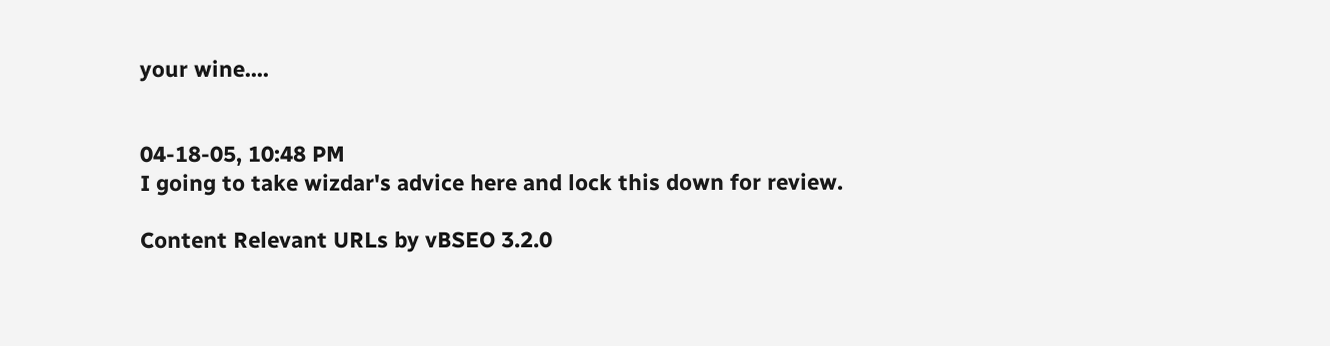your wine....


04-18-05, 10:48 PM
I going to take wizdar's advice here and lock this down for review.

Content Relevant URLs by vBSEO 3.2.0